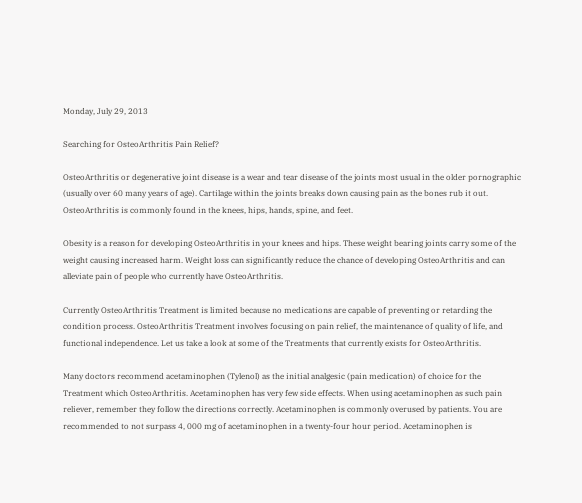Monday, July 29, 2013

Searching for OsteoArthritis Pain Relief?

OsteoArthritis or degenerative joint disease is a wear and tear disease of the joints most usual in the older pornographic (usually over 60 many years of age). Cartilage within the joints breaks down causing pain as the bones rub it out. OsteoArthritis is commonly found in the knees, hips, hands, spine, and feet.

Obesity is a reason for developing OsteoArthritis in your knees and hips. These weight bearing joints carry some of the weight causing increased harm. Weight loss can significantly reduce the chance of developing OsteoArthritis and can alleviate pain of people who currently have OsteoArthritis.

Currently OsteoArthritis Treatment is limited because no medications are capable of preventing or retarding the condition process. OsteoArthritis Treatment involves focusing on pain relief, the maintenance of quality of life, and functional independence. Let us take a look at some of the Treatments that currently exists for OsteoArthritis.

Many doctors recommend acetaminophen (Tylenol) as the initial analgesic (pain medication) of choice for the Treatment which OsteoArthritis. Acetaminophen has very few side effects. When using acetaminophen as such pain reliever, remember they follow the directions correctly. Acetaminophen is commonly overused by patients. You are recommended to not surpass 4, 000 mg of acetaminophen in a twenty-four hour period. Acetaminophen is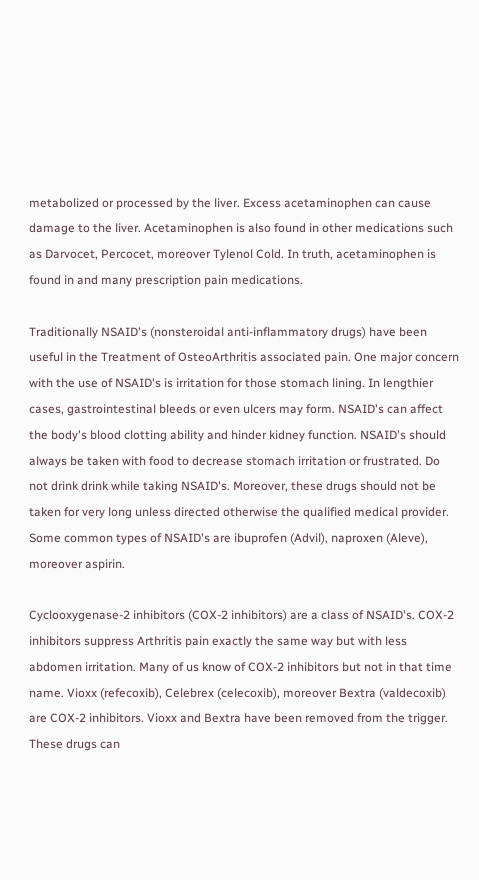metabolized or processed by the liver. Excess acetaminophen can cause damage to the liver. Acetaminophen is also found in other medications such as Darvocet, Percocet, moreover Tylenol Cold. In truth, acetaminophen is found in and many prescription pain medications.

Traditionally NSAID's (nonsteroidal anti-inflammatory drugs) have been useful in the Treatment of OsteoArthritis associated pain. One major concern with the use of NSAID's is irritation for those stomach lining. In lengthier cases, gastrointestinal bleeds or even ulcers may form. NSAID's can affect the body's blood clotting ability and hinder kidney function. NSAID's should always be taken with food to decrease stomach irritation or frustrated. Do not drink drink while taking NSAID's. Moreover, these drugs should not be taken for very long unless directed otherwise the qualified medical provider. Some common types of NSAID's are ibuprofen (Advil), naproxen (Aleve), moreover aspirin.

Cyclooxygenase-2 inhibitors (COX-2 inhibitors) are a class of NSAID's. COX-2 inhibitors suppress Arthritis pain exactly the same way but with less abdomen irritation. Many of us know of COX-2 inhibitors but not in that time name. Vioxx (refecoxib), Celebrex (celecoxib), moreover Bextra (valdecoxib) are COX-2 inhibitors. Vioxx and Bextra have been removed from the trigger. These drugs can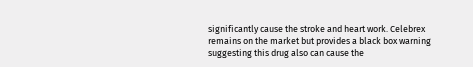significantly cause the stroke and heart work. Celebrex remains on the market but provides a black box warning suggesting this drug also can cause the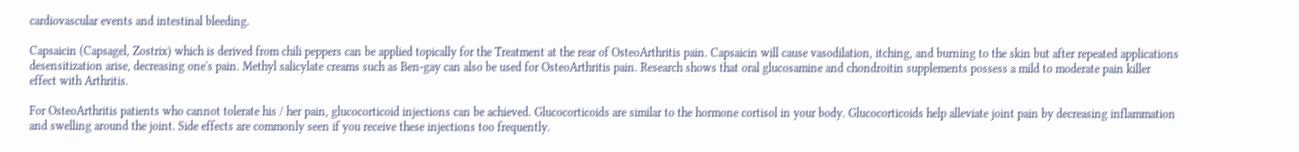cardiovascular events and intestinal bleeding.

Capsaicin (Capsagel, Zostrix) which is derived from chili peppers can be applied topically for the Treatment at the rear of OsteoArthritis pain. Capsaicin will cause vasodilation, itching, and burning to the skin but after repeated applications desensitization arise, decreasing one's pain. Methyl salicylate creams such as Ben-gay can also be used for OsteoArthritis pain. Research shows that oral glucosamine and chondroitin supplements possess a mild to moderate pain killer effect with Arthritis.

For OsteoArthritis patients who cannot tolerate his / her pain, glucocorticoid injections can be achieved. Glucocorticoids are similar to the hormone cortisol in your body. Glucocorticoids help alleviate joint pain by decreasing inflammation and swelling around the joint. Side effects are commonly seen if you receive these injections too frequently.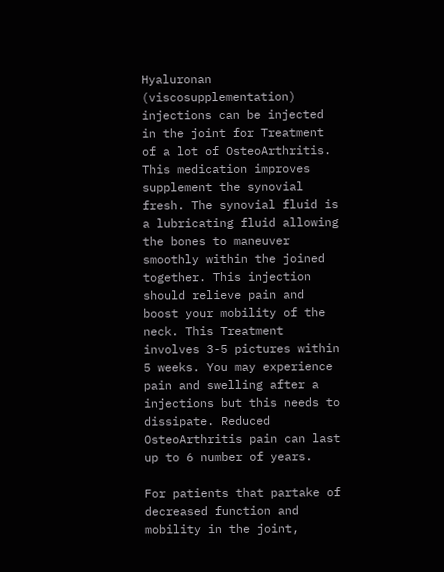Hyaluronan (viscosupplementation) injections can be injected in the joint for Treatment of a lot of OsteoArthritis. This medication improves supplement the synovial fresh. The synovial fluid is a lubricating fluid allowing the bones to maneuver smoothly within the joined together. This injection should relieve pain and boost your mobility of the neck. This Treatment involves 3-5 pictures within 5 weeks. You may experience pain and swelling after a injections but this needs to dissipate. Reduced OsteoArthritis pain can last up to 6 number of years.

For patients that partake of decreased function and mobility in the joint,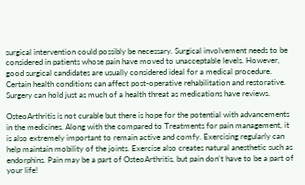surgical intervention could possibly be necessary. Surgical involvement needs to be considered in patients whose pain have moved to unacceptable levels. However, good surgical candidates are usually considered ideal for a medical procedure. Certain health conditions can affect post-operative rehabilitation and restorative. Surgery can hold just as much of a health threat as medications have reviews.

OsteoArthritis is not curable but there is hope for the potential with advancements in the medicines. Along with the compared to Treatments for pain management, it is also extremely important to remain active and comfy. Exercising regularly can help maintain mobility of the joints. Exercise also creates natural anesthetic such as endorphins. Pain may be a part of OsteoArthritis, but pain don't have to be a part of your life!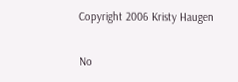Copyright 2006 Kristy Haugen


No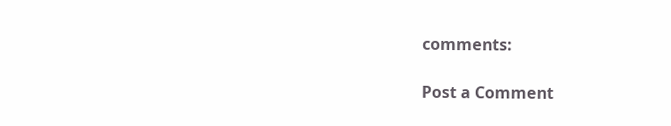comments:

Post a Comment